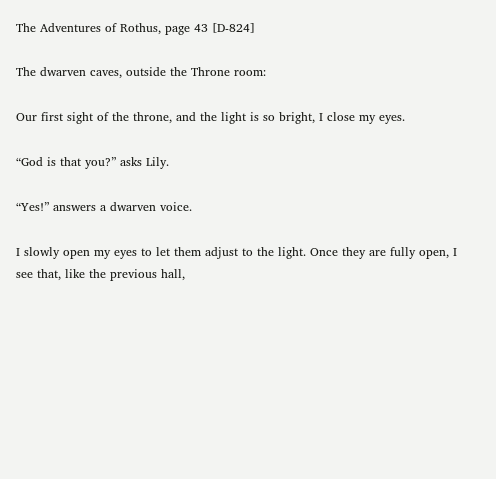The Adventures of Rothus, page 43 [D-824]

The dwarven caves, outside the Throne room:

Our first sight of the throne, and the light is so bright, I close my eyes.

“God is that you?” asks Lily.

“Yes!” answers a dwarven voice.

I slowly open my eyes to let them adjust to the light. Once they are fully open, I see that, like the previous hall,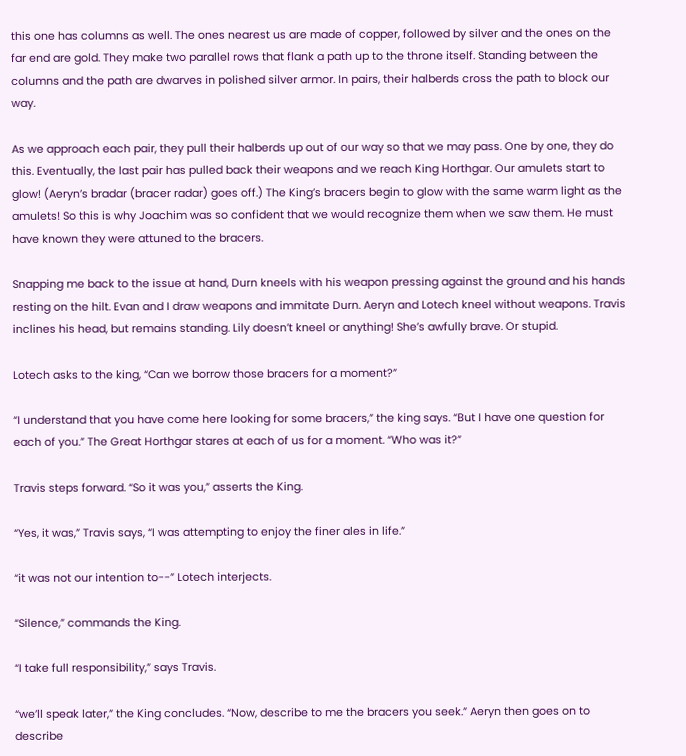this one has columns as well. The ones nearest us are made of copper, followed by silver and the ones on the far end are gold. They make two parallel rows that flank a path up to the throne itself. Standing between the columns and the path are dwarves in polished silver armor. In pairs, their halberds cross the path to block our way.

As we approach each pair, they pull their halberds up out of our way so that we may pass. One by one, they do this. Eventually, the last pair has pulled back their weapons and we reach King Horthgar. Our amulets start to glow! (Aeryn’s bradar (bracer radar) goes off.) The King’s bracers begin to glow with the same warm light as the amulets! So this is why Joachim was so confident that we would recognize them when we saw them. He must have known they were attuned to the bracers.

Snapping me back to the issue at hand, Durn kneels with his weapon pressing against the ground and his hands resting on the hilt. Evan and I draw weapons and immitate Durn. Aeryn and Lotech kneel without weapons. Travis inclines his head, but remains standing. Lily doesn’t kneel or anything! She’s awfully brave. Or stupid.

Lotech asks to the king, “Can we borrow those bracers for a moment?”

“I understand that you have come here looking for some bracers,” the king says. “But I have one question for each of you.” The Great Horthgar stares at each of us for a moment. “Who was it?”

Travis steps forward. “So it was you,” asserts the King.

“Yes, it was,” Travis says, “I was attempting to enjoy the finer ales in life.”

“it was not our intention to--” Lotech interjects.

“Silence,” commands the King.

“I take full responsibility,” says Travis.

“we’ll speak later,” the King concludes. “Now, describe to me the bracers you seek.” Aeryn then goes on to describe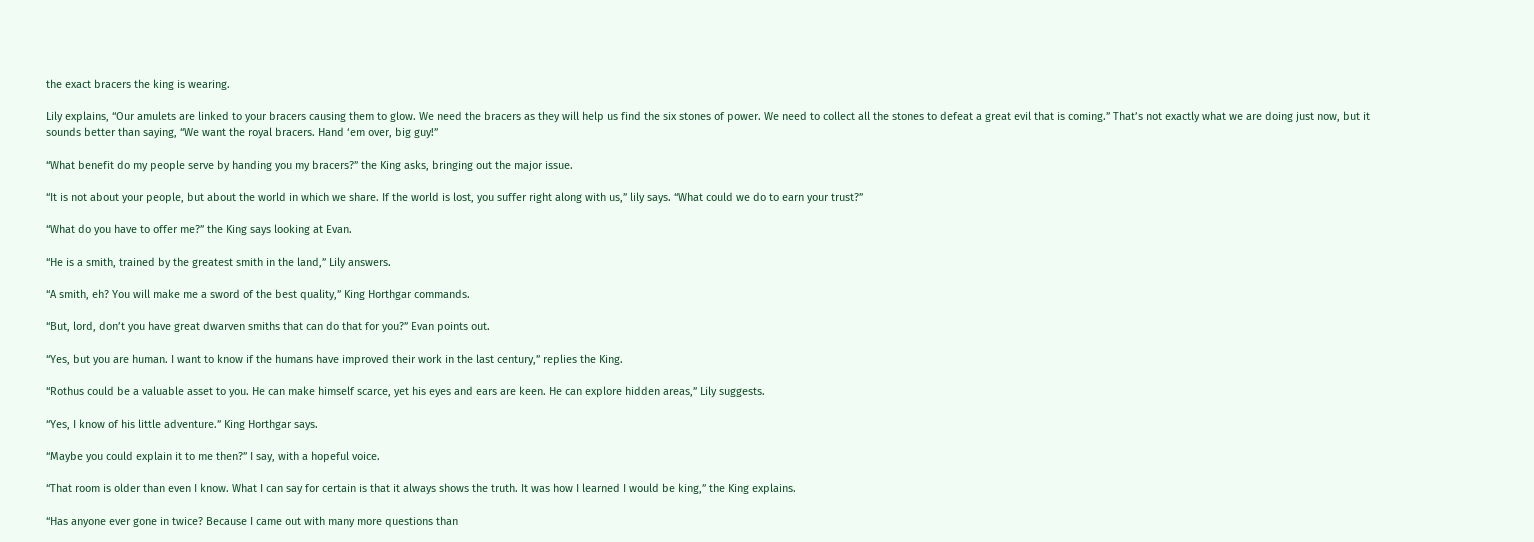the exact bracers the king is wearing.

Lily explains, “Our amulets are linked to your bracers causing them to glow. We need the bracers as they will help us find the six stones of power. We need to collect all the stones to defeat a great evil that is coming.” That’s not exactly what we are doing just now, but it sounds better than saying, “We want the royal bracers. Hand ‘em over, big guy!”

“What benefit do my people serve by handing you my bracers?” the King asks, bringing out the major issue.

“It is not about your people, but about the world in which we share. If the world is lost, you suffer right along with us,” lily says. “What could we do to earn your trust?”

“What do you have to offer me?” the King says looking at Evan.

“He is a smith, trained by the greatest smith in the land,” Lily answers.

“A smith, eh? You will make me a sword of the best quality,” King Horthgar commands.

“But, lord, don’t you have great dwarven smiths that can do that for you?” Evan points out.

“Yes, but you are human. I want to know if the humans have improved their work in the last century,” replies the King.

“Rothus could be a valuable asset to you. He can make himself scarce, yet his eyes and ears are keen. He can explore hidden areas,” Lily suggests.

“Yes, I know of his little adventure.” King Horthgar says.

“Maybe you could explain it to me then?” I say, with a hopeful voice.

“That room is older than even I know. What I can say for certain is that it always shows the truth. It was how I learned I would be king,” the King explains.

“Has anyone ever gone in twice? Because I came out with many more questions than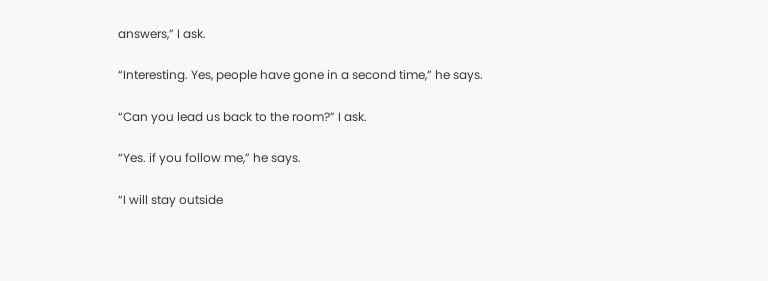answers,” I ask.

“Interesting. Yes, people have gone in a second time,” he says.

“Can you lead us back to the room?” I ask.

“Yes. if you follow me,” he says.

“I will stay outside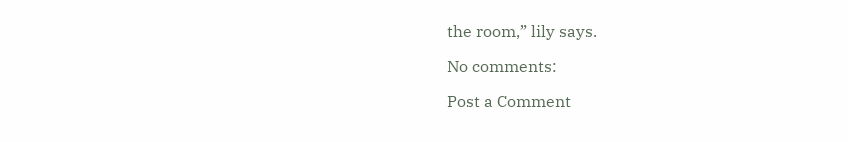the room,” lily says.

No comments:

Post a Comment